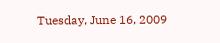Tuesday, June 16, 2009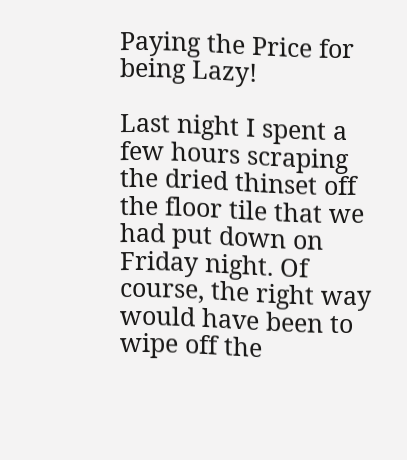Paying the Price for being Lazy!

Last night I spent a few hours scraping the dried thinset off the floor tile that we had put down on Friday night. Of course, the right way would have been to wipe off the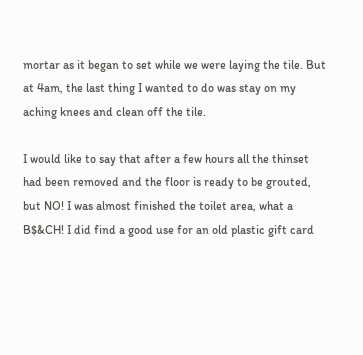mortar as it began to set while we were laying the tile. But at 4am, the last thing I wanted to do was stay on my aching knees and clean off the tile.

I would like to say that after a few hours all the thinset had been removed and the floor is ready to be grouted, but NO! I was almost finished the toilet area, what a B$&CH! I did find a good use for an old plastic gift card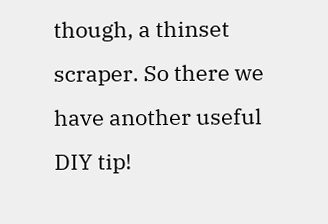though, a thinset scraper. So there we have another useful DIY tip!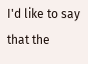I'd like to say that the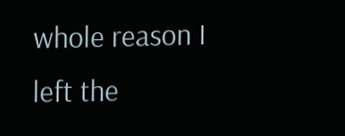whole reason I left the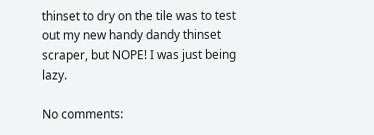thinset to dry on the tile was to test out my new handy dandy thinset scraper, but NOPE! I was just being lazy.

No comments: